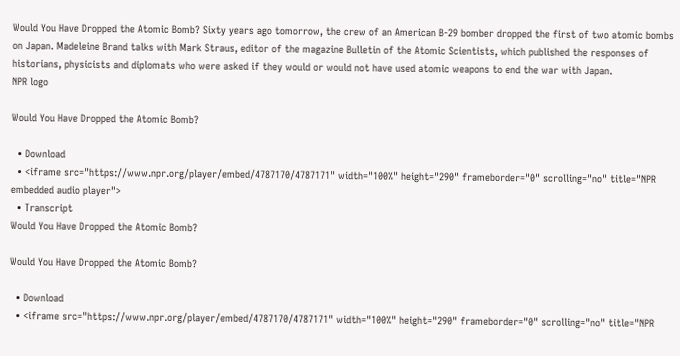Would You Have Dropped the Atomic Bomb? Sixty years ago tomorrow, the crew of an American B-29 bomber dropped the first of two atomic bombs on Japan. Madeleine Brand talks with Mark Straus, editor of the magazine Bulletin of the Atomic Scientists, which published the responses of historians, physicists and diplomats who were asked if they would or would not have used atomic weapons to end the war with Japan.
NPR logo

Would You Have Dropped the Atomic Bomb?

  • Download
  • <iframe src="https://www.npr.org/player/embed/4787170/4787171" width="100%" height="290" frameborder="0" scrolling="no" title="NPR embedded audio player">
  • Transcript
Would You Have Dropped the Atomic Bomb?

Would You Have Dropped the Atomic Bomb?

  • Download
  • <iframe src="https://www.npr.org/player/embed/4787170/4787171" width="100%" height="290" frameborder="0" scrolling="no" title="NPR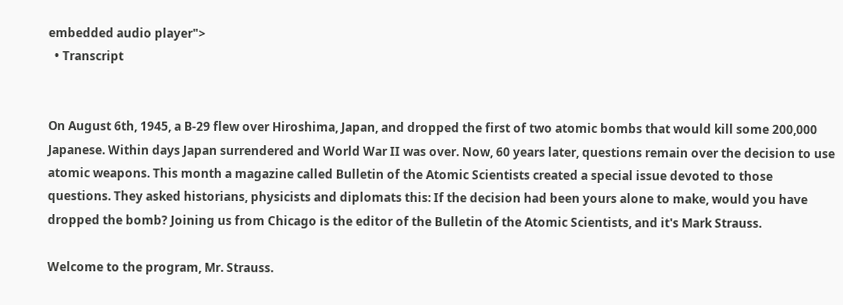embedded audio player">
  • Transcript


On August 6th, 1945, a B-29 flew over Hiroshima, Japan, and dropped the first of two atomic bombs that would kill some 200,000 Japanese. Within days Japan surrendered and World War II was over. Now, 60 years later, questions remain over the decision to use atomic weapons. This month a magazine called Bulletin of the Atomic Scientists created a special issue devoted to those questions. They asked historians, physicists and diplomats this: If the decision had been yours alone to make, would you have dropped the bomb? Joining us from Chicago is the editor of the Bulletin of the Atomic Scientists, and it's Mark Strauss.

Welcome to the program, Mr. Strauss.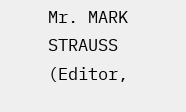Mr. MARK STRAUSS (Editor,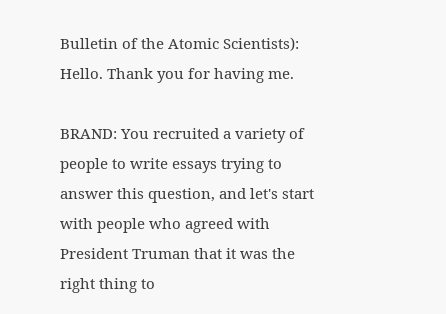Bulletin of the Atomic Scientists): Hello. Thank you for having me.

BRAND: You recruited a variety of people to write essays trying to answer this question, and let's start with people who agreed with President Truman that it was the right thing to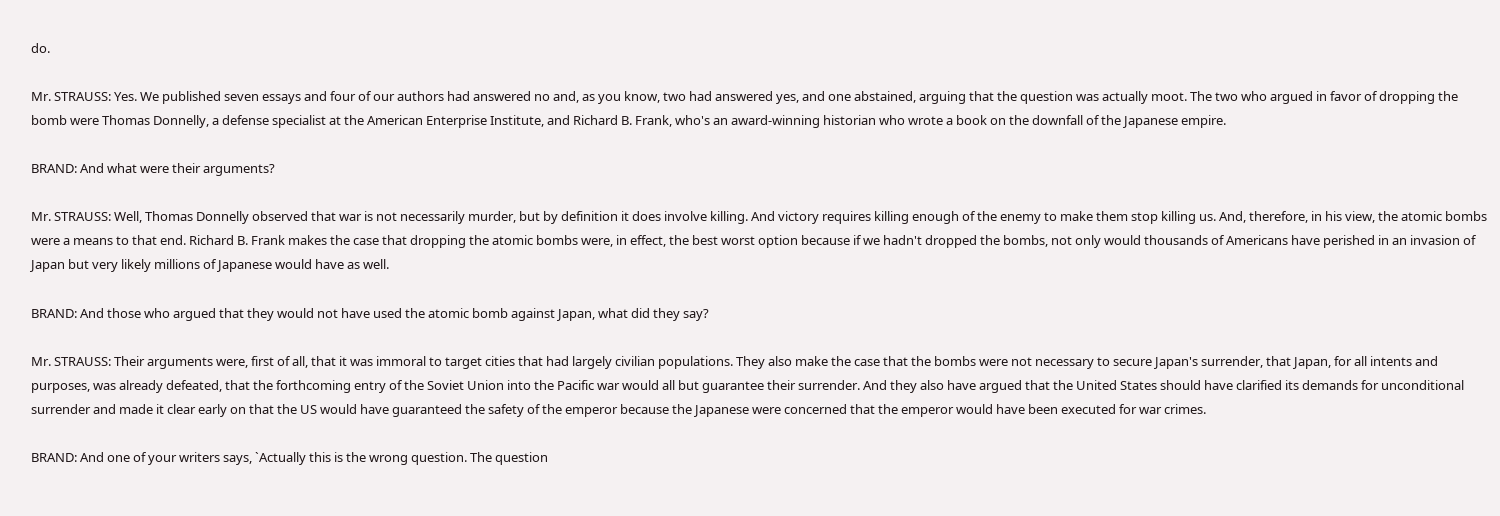do.

Mr. STRAUSS: Yes. We published seven essays and four of our authors had answered no and, as you know, two had answered yes, and one abstained, arguing that the question was actually moot. The two who argued in favor of dropping the bomb were Thomas Donnelly, a defense specialist at the American Enterprise Institute, and Richard B. Frank, who's an award-winning historian who wrote a book on the downfall of the Japanese empire.

BRAND: And what were their arguments?

Mr. STRAUSS: Well, Thomas Donnelly observed that war is not necessarily murder, but by definition it does involve killing. And victory requires killing enough of the enemy to make them stop killing us. And, therefore, in his view, the atomic bombs were a means to that end. Richard B. Frank makes the case that dropping the atomic bombs were, in effect, the best worst option because if we hadn't dropped the bombs, not only would thousands of Americans have perished in an invasion of Japan but very likely millions of Japanese would have as well.

BRAND: And those who argued that they would not have used the atomic bomb against Japan, what did they say?

Mr. STRAUSS: Their arguments were, first of all, that it was immoral to target cities that had largely civilian populations. They also make the case that the bombs were not necessary to secure Japan's surrender, that Japan, for all intents and purposes, was already defeated, that the forthcoming entry of the Soviet Union into the Pacific war would all but guarantee their surrender. And they also have argued that the United States should have clarified its demands for unconditional surrender and made it clear early on that the US would have guaranteed the safety of the emperor because the Japanese were concerned that the emperor would have been executed for war crimes.

BRAND: And one of your writers says, `Actually this is the wrong question. The question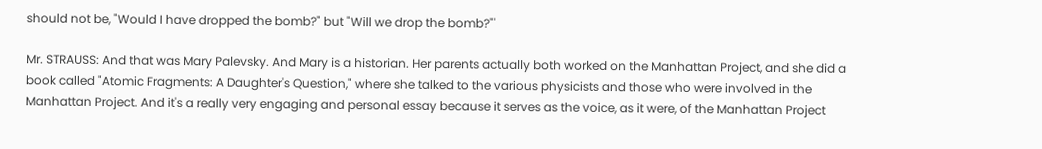should not be, "Would I have dropped the bomb?" but "Will we drop the bomb?"'

Mr. STRAUSS: And that was Mary Palevsky. And Mary is a historian. Her parents actually both worked on the Manhattan Project, and she did a book called "Atomic Fragments: A Daughter's Question," where she talked to the various physicists and those who were involved in the Manhattan Project. And it's a really very engaging and personal essay because it serves as the voice, as it were, of the Manhattan Project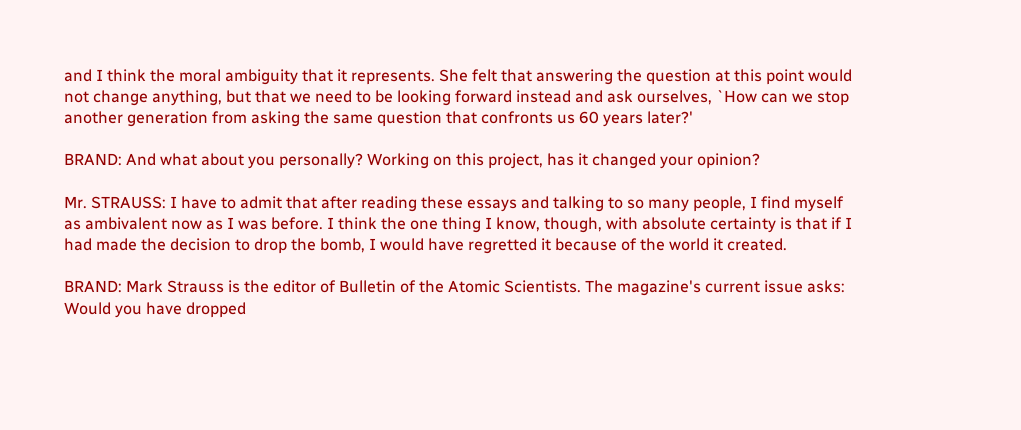and I think the moral ambiguity that it represents. She felt that answering the question at this point would not change anything, but that we need to be looking forward instead and ask ourselves, `How can we stop another generation from asking the same question that confronts us 60 years later?'

BRAND: And what about you personally? Working on this project, has it changed your opinion?

Mr. STRAUSS: I have to admit that after reading these essays and talking to so many people, I find myself as ambivalent now as I was before. I think the one thing I know, though, with absolute certainty is that if I had made the decision to drop the bomb, I would have regretted it because of the world it created.

BRAND: Mark Strauss is the editor of Bulletin of the Atomic Scientists. The magazine's current issue asks: Would you have dropped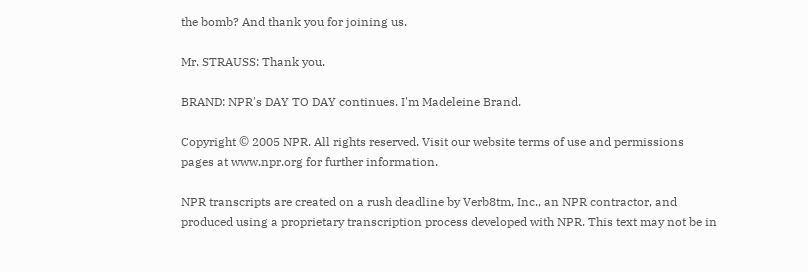the bomb? And thank you for joining us.

Mr. STRAUSS: Thank you.

BRAND: NPR's DAY TO DAY continues. I'm Madeleine Brand.

Copyright © 2005 NPR. All rights reserved. Visit our website terms of use and permissions pages at www.npr.org for further information.

NPR transcripts are created on a rush deadline by Verb8tm, Inc., an NPR contractor, and produced using a proprietary transcription process developed with NPR. This text may not be in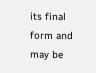its final form and may be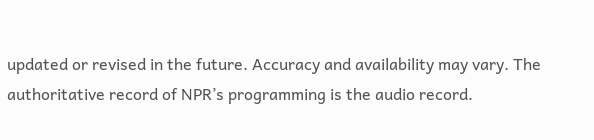updated or revised in the future. Accuracy and availability may vary. The authoritative record of NPR’s programming is the audio record.